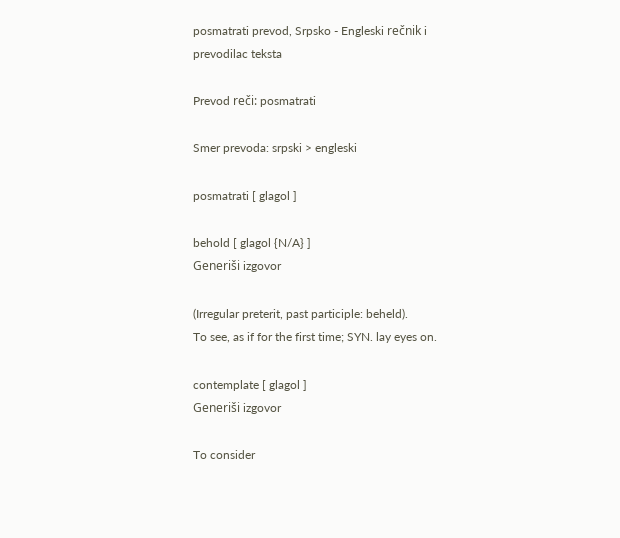posmatrati prevod, Srpsko - Engleski rečnik i prevodilac teksta

Prevod reči: posmatrati

Smer prevoda: srpski > engleski

posmatrati [ glagol ]

behold [ glagol {N/A} ]
Generiši izgovor

(Irregular preterit, past participle: beheld).
To see, as if for the first time; SYN. lay eyes on.

contemplate [ glagol ]
Generiši izgovor

To consider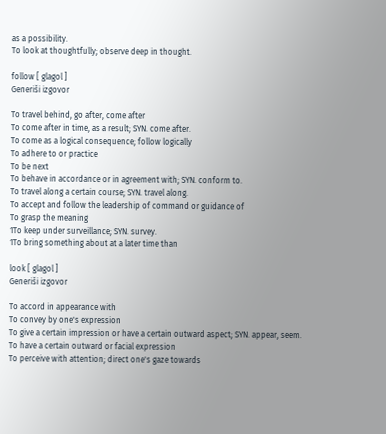as a possibility.
To look at thoughtfully; observe deep in thought.

follow [ glagol ]
Generiši izgovor

To travel behind, go after, come after
To come after in time, as a result; SYN. come after.
To come as a logical consequence; follow logically
To adhere to or practice
To be next
To behave in accordance or in agreement with; SYN. conform to.
To travel along a certain course; SYN. travel along.
To accept and follow the leadership of command or guidance of
To grasp the meaning
1To keep under surveillance; SYN. survey.
1To bring something about at a later time than

look [ glagol ]
Generiši izgovor

To accord in appearance with
To convey by one's expression
To give a certain impression or have a certain outward aspect; SYN. appear, seem.
To have a certain outward or facial expression
To perceive with attention; direct one's gaze towards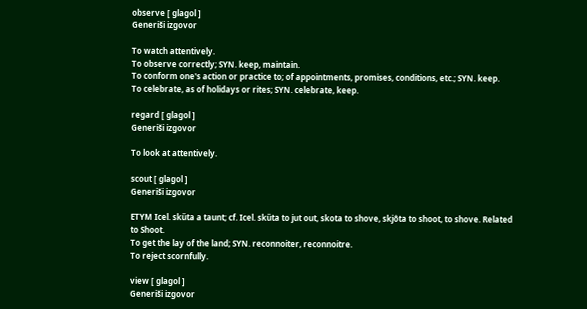observe [ glagol ]
Generiši izgovor

To watch attentively.
To observe correctly; SYN. keep, maintain.
To conform one's action or practice to; of appointments, promises, conditions, etc.; SYN. keep.
To celebrate, as of holidays or rites; SYN. celebrate, keep.

regard [ glagol ]
Generiši izgovor

To look at attentively.

scout [ glagol ]
Generiši izgovor

ETYM Icel. skűta a taunt; cf. Icel. skűta to jut out, skota to shove, skjôta to shoot, to shove. Related to Shoot.
To get the lay of the land; SYN. reconnoiter, reconnoitre.
To reject scornfully.

view [ glagol ]
Generiši izgovor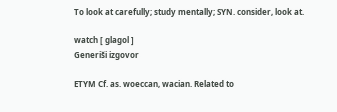To look at carefully; study mentally; SYN. consider, look at.

watch [ glagol ]
Generiši izgovor

ETYM Cf. as. woeccan, wacian. Related to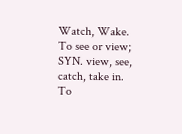Watch, Wake.
To see or view; SYN. view, see, catch, take in.
To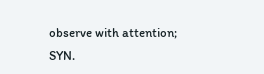observe with attention; SYN.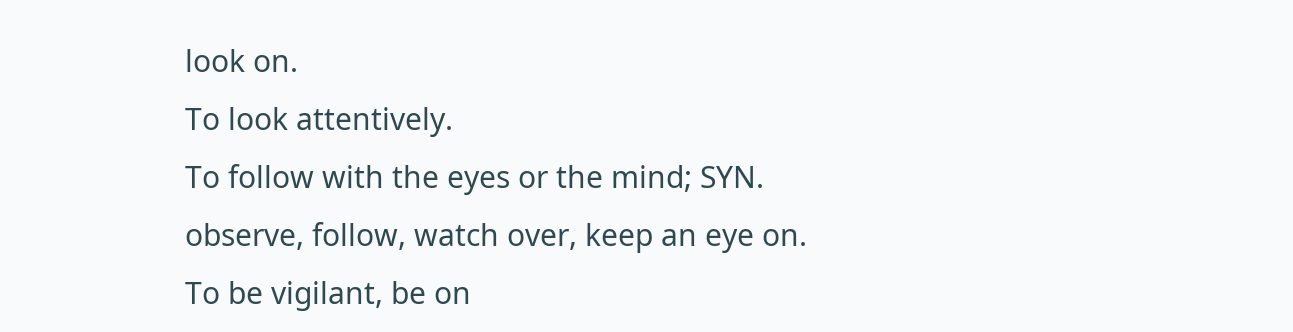look on.
To look attentively.
To follow with the eyes or the mind; SYN. observe, follow, watch over, keep an eye on.
To be vigilant, be on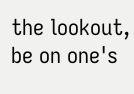the lookout, be on one's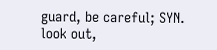guard, be careful; SYN. look out,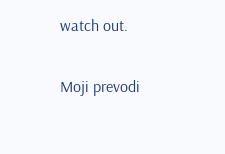watch out.

Moji prevodi